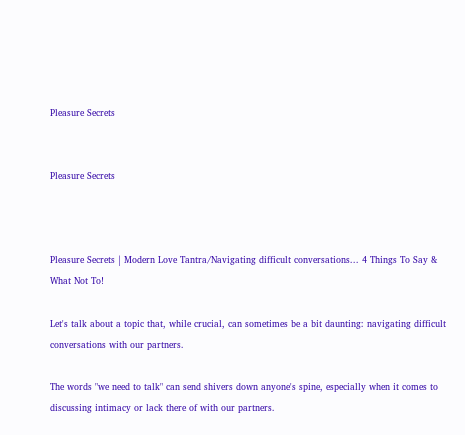Pleasure Secrets


Pleasure Secrets



Pleasure Secrets | Modern Love Tantra/Navigating difficult conversations... 4 Things To Say & What Not To!

Let's talk about a topic that, while crucial, can sometimes be a bit daunting: navigating difficult conversations with our partners.

The words "we need to talk" can send shivers down anyone's spine, especially when it comes to discussing intimacy or lack there of with our partners.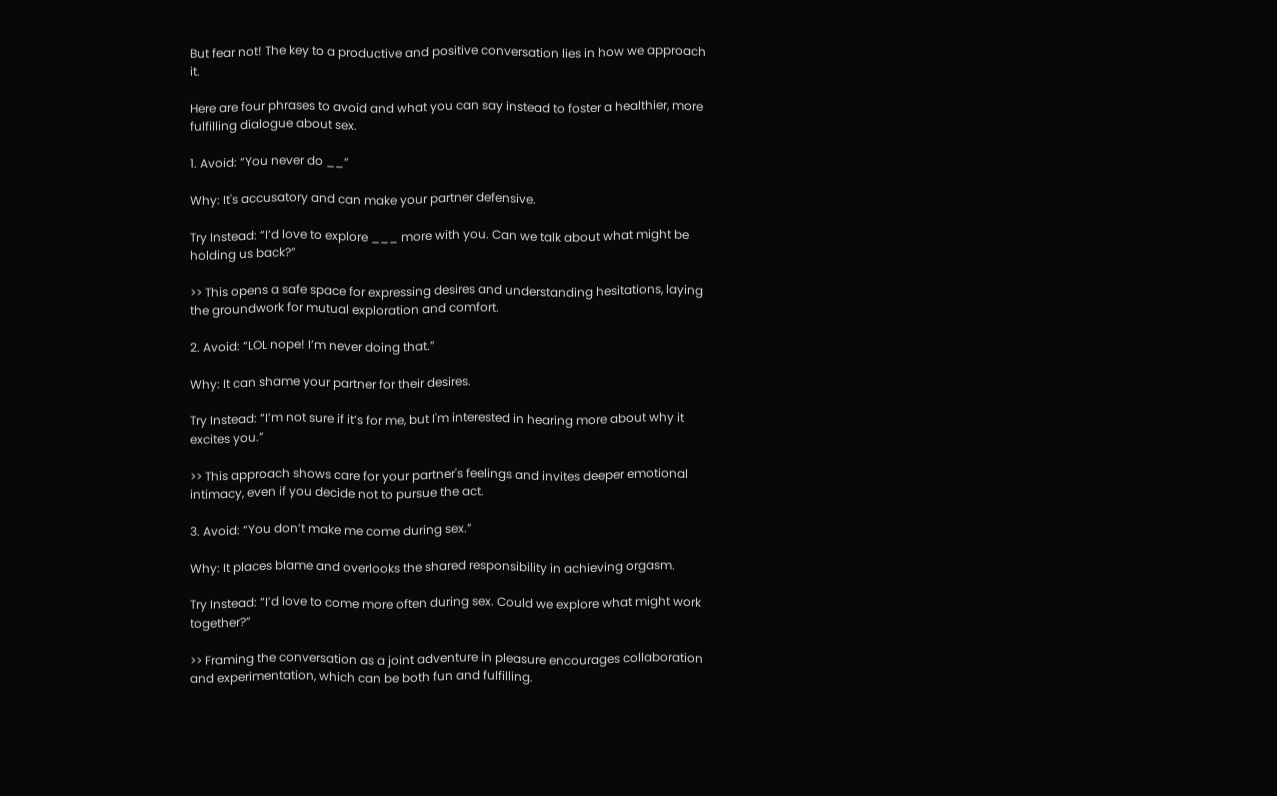But fear not! The key to a productive and positive conversation lies in how we approach it.

Here are four phrases to avoid and what you can say instead to foster a healthier, more fulfilling dialogue about sex.

1. Avoid: “You never do __”

Why: It's accusatory and can make your partner defensive.

Try Instead: “I’d love to explore ___ more with you. Can we talk about what might be holding us back?”

>> This opens a safe space for expressing desires and understanding hesitations, laying the groundwork for mutual exploration and comfort.

2. Avoid: “LOL nope! I’m never doing that.”

Why: It can shame your partner for their desires.

Try Instead: “I’m not sure if it’s for me, but I'm interested in hearing more about why it excites you.”

>> This approach shows care for your partner's feelings and invites deeper emotional intimacy, even if you decide not to pursue the act.

3. Avoid: “You don’t make me come during sex.”

Why: It places blame and overlooks the shared responsibility in achieving orgasm.

Try Instead: “I’d love to come more often during sex. Could we explore what might work together?”

>> Framing the conversation as a joint adventure in pleasure encourages collaboration and experimentation, which can be both fun and fulfilling.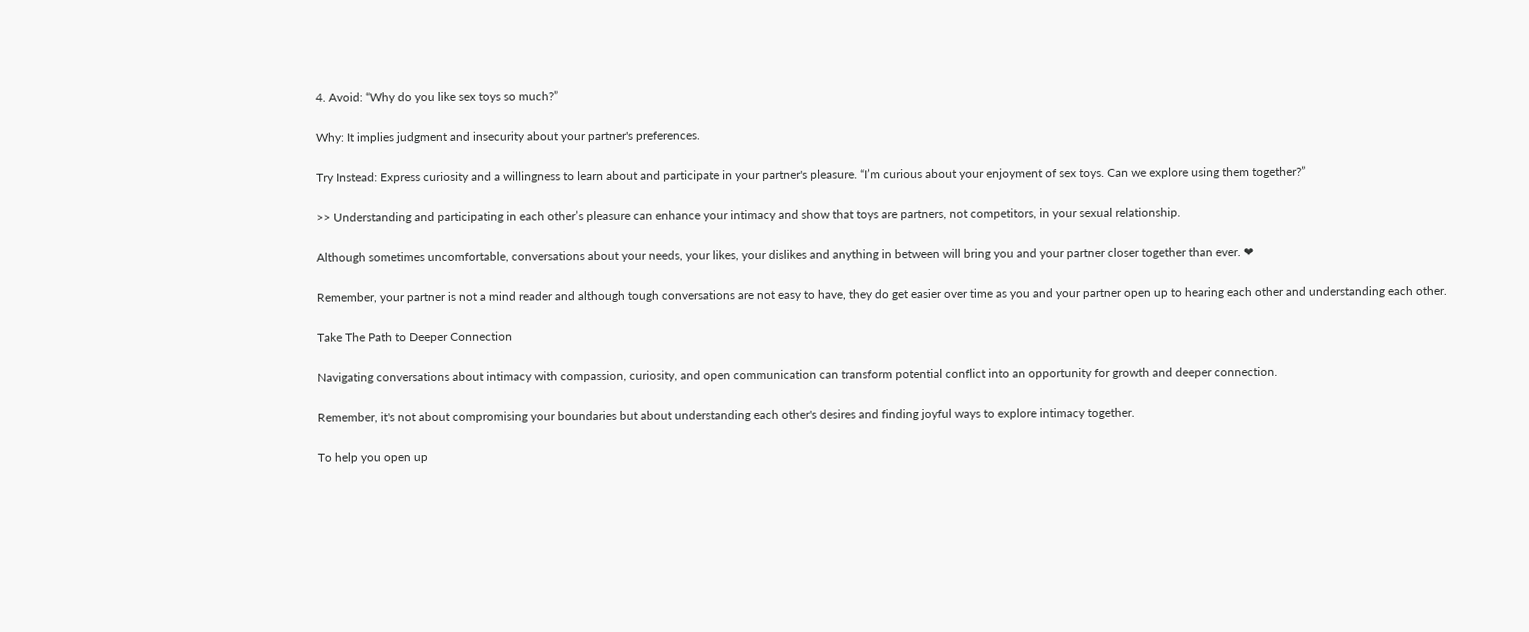4. Avoid: “Why do you like sex toys so much?”

Why: It implies judgment and insecurity about your partner's preferences.

Try Instead: Express curiosity and a willingness to learn about and participate in your partner's pleasure. “I’m curious about your enjoyment of sex toys. Can we explore using them together?”

>> Understanding and participating in each other’s pleasure can enhance your intimacy and show that toys are partners, not competitors, in your sexual relationship.

Although sometimes uncomfortable, conversations about your needs, your likes, your dislikes and anything in between will bring you and your partner closer together than ever. ❤

Remember, your partner is not a mind reader and although tough conversations are not easy to have, they do get easier over time as you and your partner open up to hearing each other and understanding each other.

Take The Path to Deeper Connection

Navigating conversations about intimacy with compassion, curiosity, and open communication can transform potential conflict into an opportunity for growth and deeper connection.

Remember, it's not about compromising your boundaries but about understanding each other's desires and finding joyful ways to explore intimacy together.

To help you open up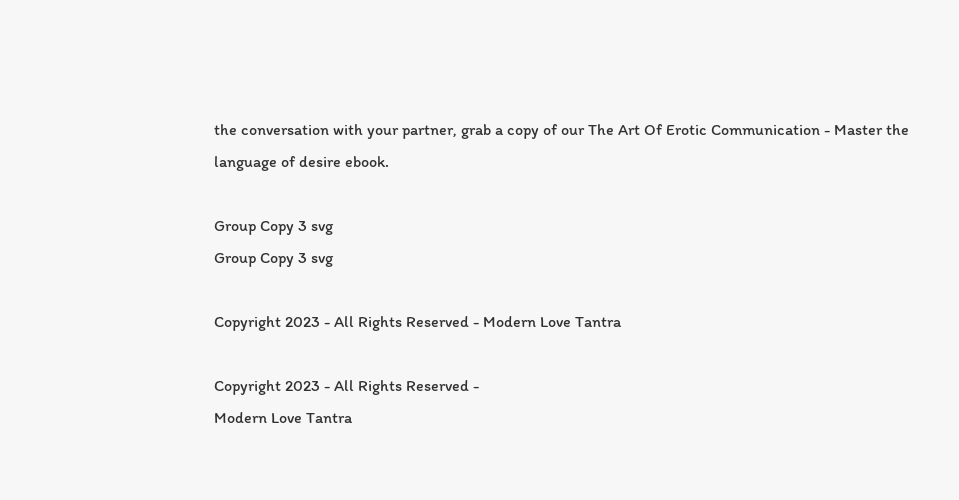the conversation with your partner, grab a copy of our The Art Of Erotic Communication - Master the language of desire ebook.

Group Copy 3 svg
Group Copy 3 svg

Copyright 2023 - All Rights Reserved - Modern Love Tantra

Copyright 2023 - All Rights Reserved -
Modern Love Tantra